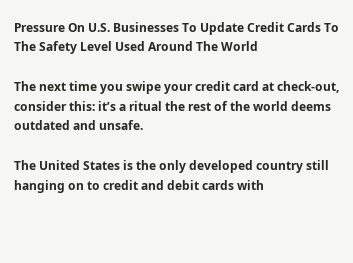Pressure On U.S. Businesses To Update Credit Cards To The Safety Level Used Around The World

The next time you swipe your credit card at check-out, consider this: it’s a ritual the rest of the world deems outdated and unsafe.

The United States is the only developed country still hanging on to credit and debit cards with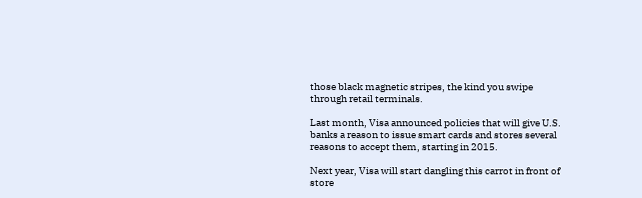those black magnetic stripes, the kind you swipe through retail terminals.

Last month, Visa announced policies that will give U.S. banks a reason to issue smart cards and stores several reasons to accept them, starting in 2015.

Next year, Visa will start dangling this carrot in front of store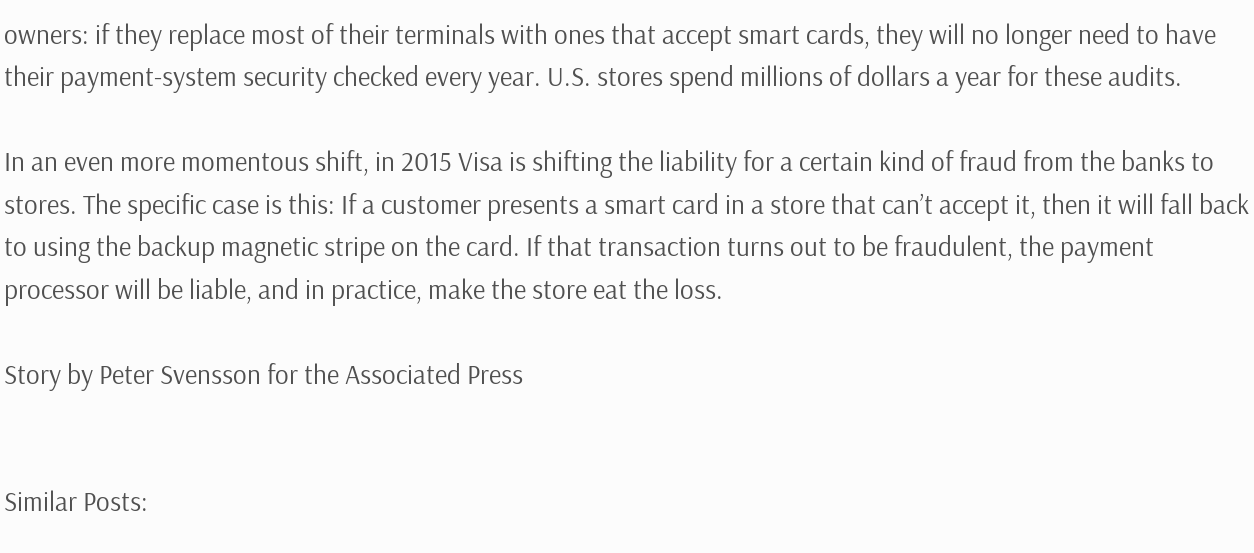owners: if they replace most of their terminals with ones that accept smart cards, they will no longer need to have their payment-system security checked every year. U.S. stores spend millions of dollars a year for these audits.

In an even more momentous shift, in 2015 Visa is shifting the liability for a certain kind of fraud from the banks to stores. The specific case is this: If a customer presents a smart card in a store that can’t accept it, then it will fall back to using the backup magnetic stripe on the card. If that transaction turns out to be fraudulent, the payment processor will be liable, and in practice, make the store eat the loss.

Story by Peter Svensson for the Associated Press


Similar Posts: